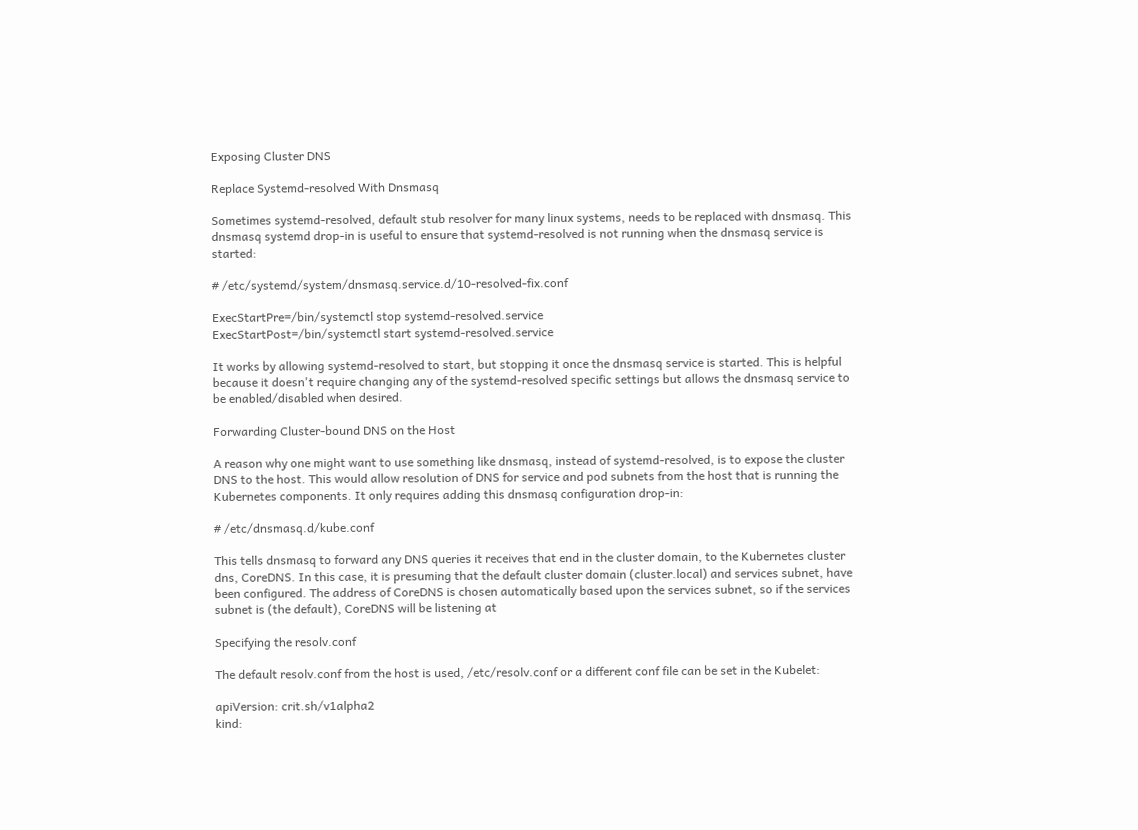Exposing Cluster DNS

Replace Systemd-resolved With Dnsmasq

Sometimes systemd-resolved, default stub resolver for many linux systems, needs to be replaced with dnsmasq. This dnsmasq systemd drop-in is useful to ensure that systemd-resolved is not running when the dnsmasq service is started:

# /etc/systemd/system/dnsmasq.service.d/10-resolved-fix.conf

ExecStartPre=/bin/systemctl stop systemd-resolved.service
ExecStartPost=/bin/systemctl start systemd-resolved.service

It works by allowing systemd-resolved to start, but stopping it once the dnsmasq service is started. This is helpful because it doesn't require changing any of the systemd-resolved specific settings but allows the dnsmasq service to be enabled/disabled when desired.

Forwarding Cluster-bound DNS on the Host

A reason why one might want to use something like dnsmasq, instead of systemd-resolved, is to expose the cluster DNS to the host. This would allow resolution of DNS for service and pod subnets from the host that is running the Kubernetes components. It only requires adding this dnsmasq configuration drop-in:

# /etc/dnsmasq.d/kube.conf

This tells dnsmasq to forward any DNS queries it receives that end in the cluster domain, to the Kubernetes cluster dns, CoreDNS. In this case, it is presuming that the default cluster domain (cluster.local) and services subnet, have been configured. The address of CoreDNS is chosen automatically based upon the services subnet, so if the services subnet is (the default), CoreDNS will be listening at

Specifying the resolv.conf

The default resolv.conf from the host is used, /etc/resolv.conf or a different conf file can be set in the Kubelet:

apiVersion: crit.sh/v1alpha2
kind: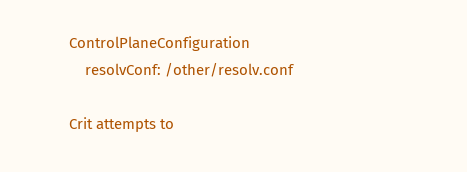ControlPlaneConfiguration
    resolvConf: /other/resolv.conf

Crit attempts to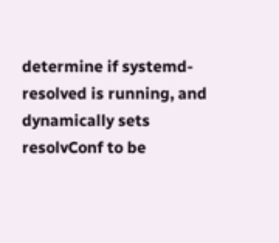determine if systemd-resolved is running, and dynamically sets resolvConf to be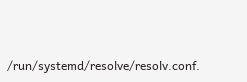/run/systemd/resolve/resolv.conf.